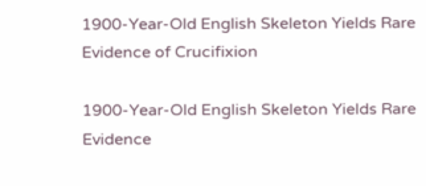1900-Year-Old English Skeleton Yields Rare Evidence of Crucifixion

1900-Year-Old English Skeleton Yields Rare Evidence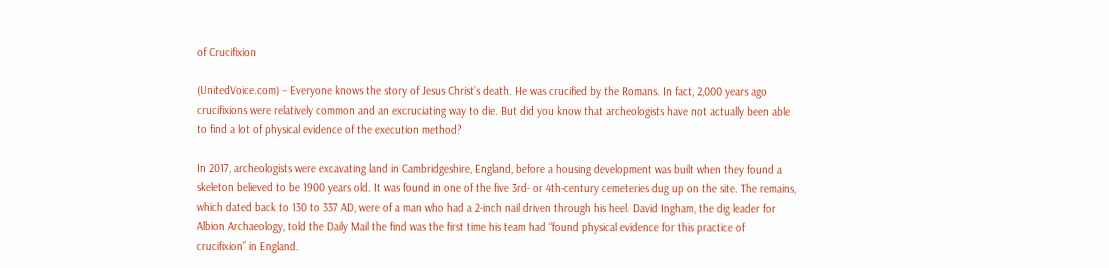of Crucifixion

(UnitedVoice.com) – Everyone knows the story of Jesus Christ’s death. He was crucified by the Romans. In fact, 2,000 years ago crucifixions were relatively common and an excruciating way to die. But did you know that archeologists have not actually been able to find a lot of physical evidence of the execution method?

In 2017, archeologists were excavating land in Cambridgeshire, England, before a housing development was built when they found a skeleton believed to be 1900 years old. It was found in one of the five 3rd- or 4th-century cemeteries dug up on the site. The remains, which dated back to 130 to 337 AD, were of a man who had a 2-inch nail driven through his heel. David Ingham, the dig leader for Albion Archaeology, told the Daily Mail the find was the first time his team had “found physical evidence for this practice of crucifixion” in England.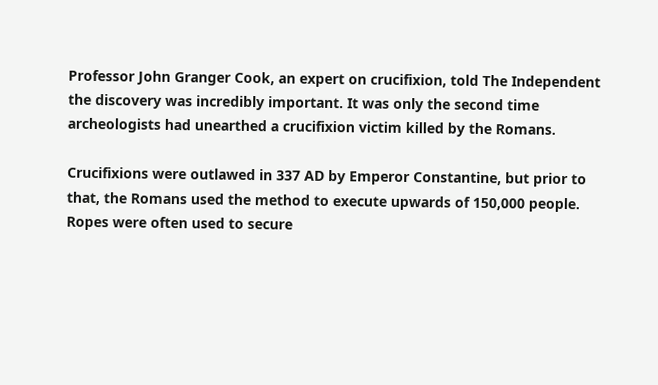Professor John Granger Cook, an expert on crucifixion, told The Independent the discovery was incredibly important. It was only the second time archeologists had unearthed a crucifixion victim killed by the Romans.

Crucifixions were outlawed in 337 AD by Emperor Constantine, but prior to that, the Romans used the method to execute upwards of 150,000 people. Ropes were often used to secure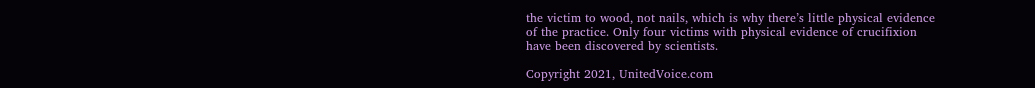the victim to wood, not nails, which is why there’s little physical evidence of the practice. Only four victims with physical evidence of crucifixion have been discovered by scientists.

Copyright 2021, UnitedVoice.com